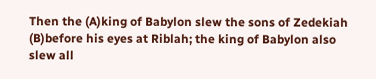Then the (A)king of Babylon slew the sons of Zedekiah (B)before his eyes at Riblah; the king of Babylon also slew all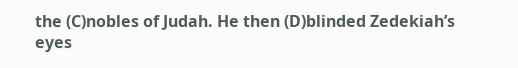the (C)nobles of Judah. He then (D)blinded Zedekiah’s eyes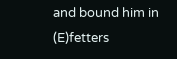and bound him in (E)fetters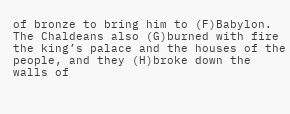of bronze to bring him to (F)Babylon. The Chaldeans also (G)burned with fire the king’s palace and the houses of the people, and they (H)broke down the walls of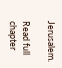Jerusalem.

Read full chapter